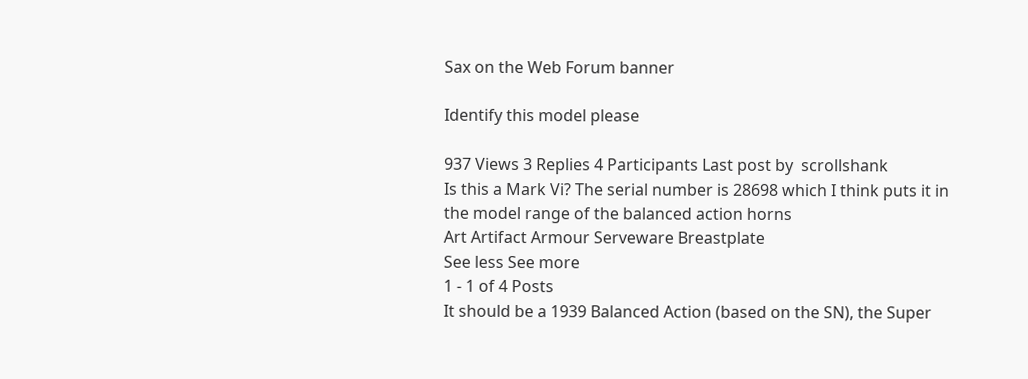Sax on the Web Forum banner

Identify this model please

937 Views 3 Replies 4 Participants Last post by  scrollshank
Is this a Mark Vi? The serial number is 28698 which I think puts it in the model range of the balanced action horns
Art Artifact Armour Serveware Breastplate
See less See more
1 - 1 of 4 Posts
It should be a 1939 Balanced Action (based on the SN), the Super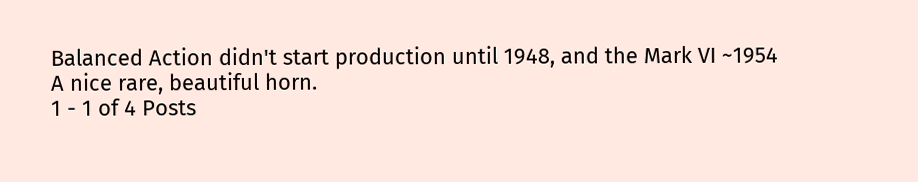Balanced Action didn't start production until 1948, and the Mark VI ~1954
A nice rare, beautiful horn.
1 - 1 of 4 Posts